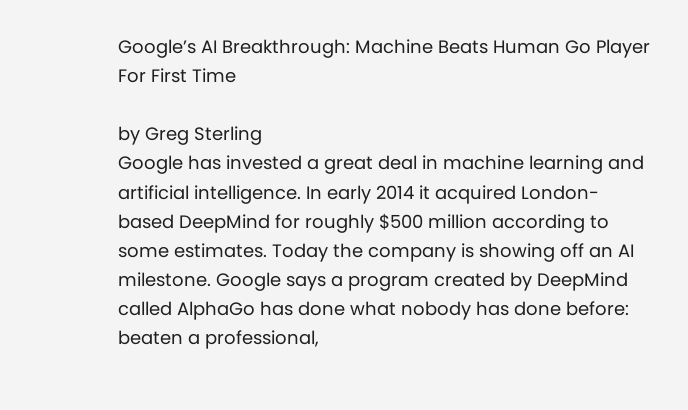Google’s AI Breakthrough: Machine Beats Human Go Player For First Time

by Greg Sterling
Google has invested a great deal in machine learning and artificial intelligence. In early 2014 it acquired London-based DeepMind for roughly $500 million according to some estimates. Today the company is showing off an AI milestone. Google says a program created by DeepMind called AlphaGo has done what nobody has done before: beaten a professional,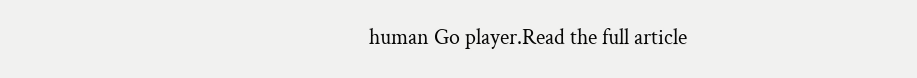human Go player.Read the full article